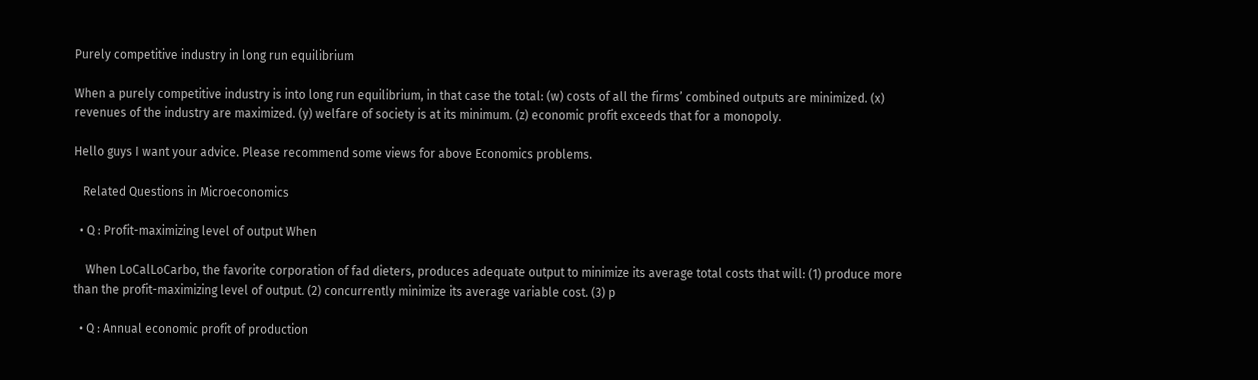Purely competitive industry in long run equilibrium

When a purely competitive industry is into long run equilibrium, in that case the total: (w) costs of all the firms’ combined outputs are minimized. (x) revenues of the industry are maximized. (y) welfare of society is at its minimum. (z) economic profit exceeds that for a monopoly.

Hello guys I want your advice. Please recommend some views for above Economics problems.

   Related Questions in Microeconomics

  • Q : Profit-maximizing level of output When

    When LoCalLoCarbo, the favorite corporation of fad dieters, produces adequate output to minimize its average total costs that will: (1) produce more than the profit-maximizing level of output. (2) concurrently minimize its average variable cost. (3) p

  • Q : Annual economic profit of production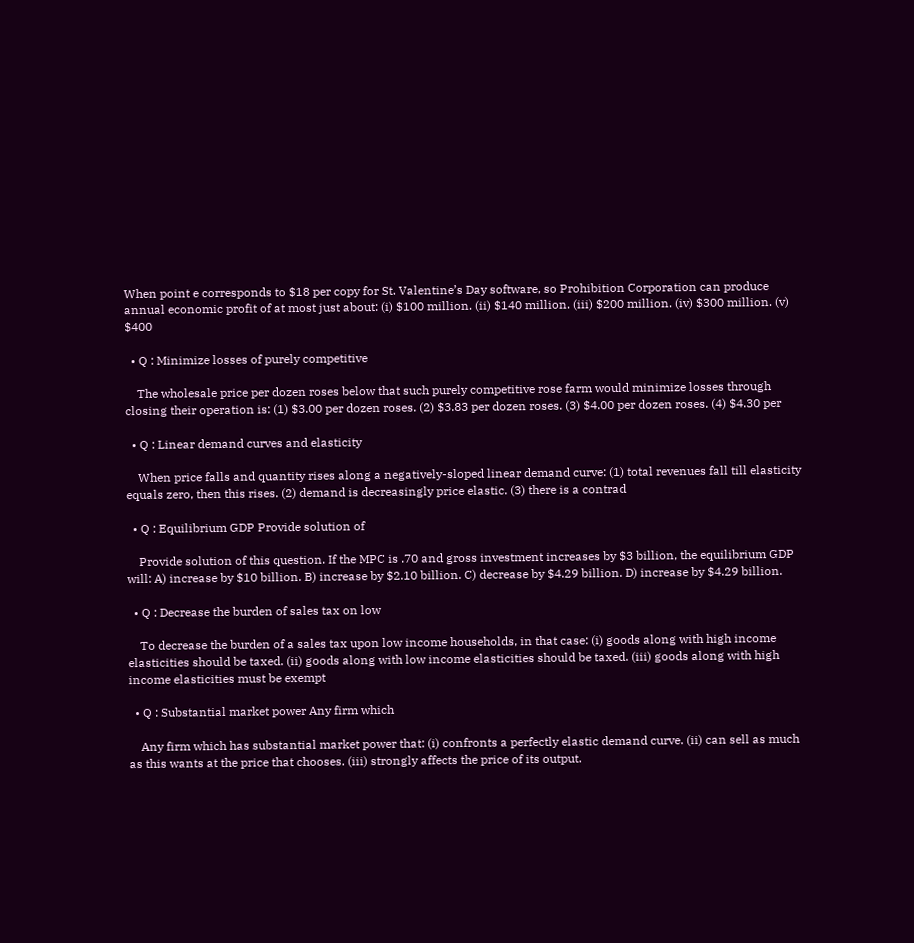When point e corresponds to $18 per copy for St. Valentine’s Day software, so Prohibition Corporation can produce annual economic profit of at most just about: (i) $100 million. (ii) $140 million. (iii) $200 million. (iv) $300 million. (v) $400

  • Q : Minimize losses of purely competitive

    The wholesale price per dozen roses below that such purely competitive rose farm would minimize losses through closing their operation is: (1) $3.00 per dozen roses. (2) $3.83 per dozen roses. (3) $4.00 per dozen roses. (4) $4.30 per

  • Q : Linear demand curves and elasticity

    When price falls and quantity rises along a negatively-sloped linear demand curve: (1) total revenues fall till elasticity equals zero, then this rises. (2) demand is decreasingly price elastic. (3) there is a contrad

  • Q : Equilibrium GDP Provide solution of

    Provide solution of this question. If the MPC is .70 and gross investment increases by $3 billion, the equilibrium GDP will: A) increase by $10 billion. B) increase by $2.10 billion. C) decrease by $4.29 billion. D) increase by $4.29 billion.

  • Q : Decrease the burden of sales tax on low

    To decrease the burden of a sales tax upon low income households, in that case: (i) goods along with high income elasticities should be taxed. (ii) goods along with low income elasticities should be taxed. (iii) goods along with high income elasticities must be exempt

  • Q : Substantial market power Any firm which

    Any firm which has substantial market power that: (i) confronts a perfectly elastic demand curve. (ii) can sell as much as this wants at the price that chooses. (iii) strongly affects the price of its output.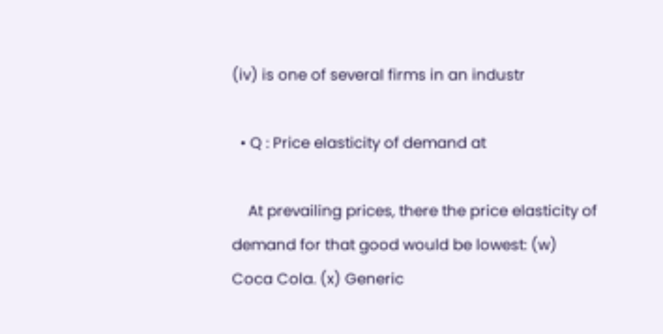(iv) is one of several firms in an industr

  • Q : Price elasticity of demand at

    At prevailing prices, there the price elasticity of demand for that good would be lowest: (w) Coca Cola. (x) Generic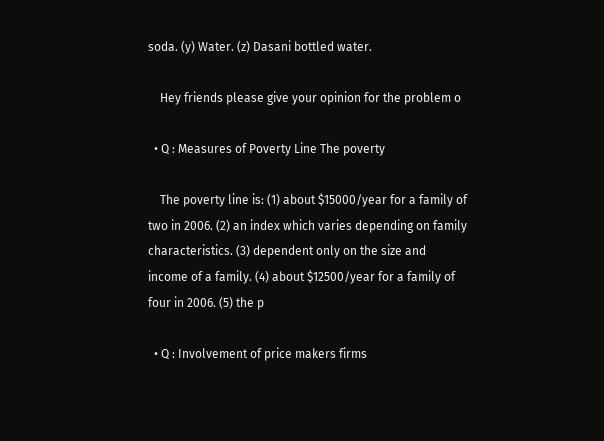soda. (y) Water. (z) Dasani bottled water.

    Hey friends please give your opinion for the problem o

  • Q : Measures of Poverty Line The poverty

    The poverty line is: (1) about $15000/year for a family of two in 2006. (2) an index which varies depending on family characteristics. (3) dependent only on the size and income of a family. (4) about $12500/year for a family of four in 2006. (5) the p

  • Q : Involvement of price makers firms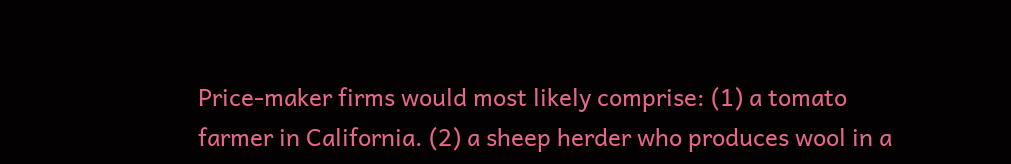Price-maker firms would most likely comprise: (1) a tomato farmer in California. (2) a sheep herder who produces wool in a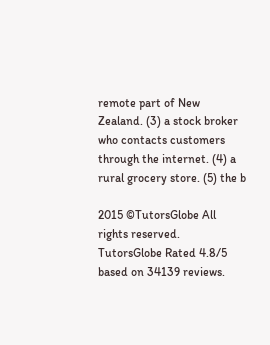remote part of New Zealand. (3) a stock broker who contacts customers through the internet. (4) a rural grocery store. (5) the b

2015 ©TutorsGlobe All rights reserved. TutorsGlobe Rated 4.8/5 based on 34139 reviews.